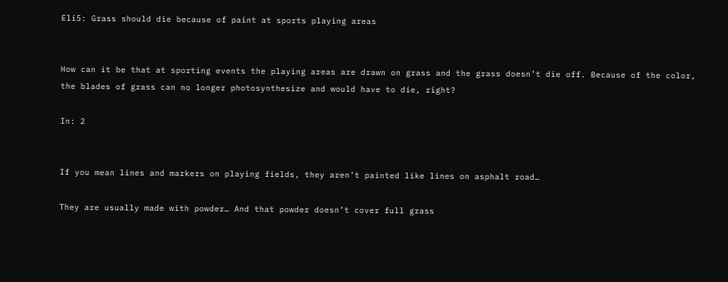Eli5: Grass should die because of paint at sports playing areas


How can it be that at sporting events the playing areas are drawn on grass and the grass doesn’t die off. Because of the color, the blades of grass can no longer photosynthesize and would have to die, right?

In: 2


If you mean lines and markers on playing fields, they aren’t painted like lines on asphalt road…

They are usually made with powder… And that powder doesn’t cover full grass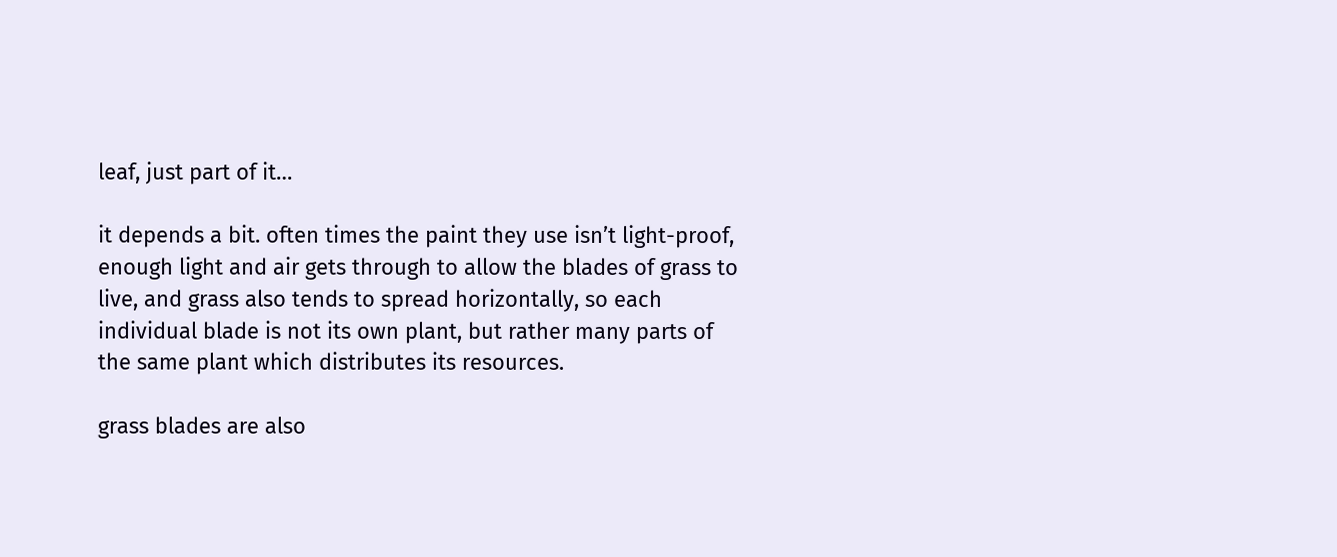leaf, just part of it…

it depends a bit. often times the paint they use isn’t light-proof, enough light and air gets through to allow the blades of grass to live, and grass also tends to spread horizontally, so each individual blade is not its own plant, but rather many parts of the same plant which distributes its resources.

grass blades are also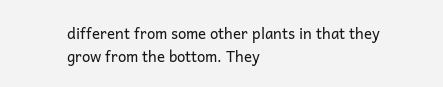different from some other plants in that they grow from the bottom. They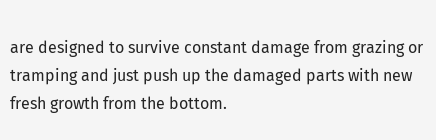are designed to survive constant damage from grazing or tramping and just push up the damaged parts with new fresh growth from the bottom.